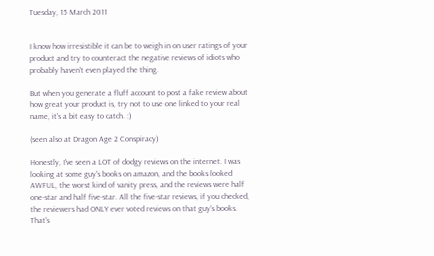Tuesday, 15 March 2011


I know how irresistible it can be to weigh in on user ratings of your product and try to counteract the negative reviews of idiots who probably haven't even played the thing.

But when you generate a fluff account to post a fake review about how great your product is, try not to use one linked to your real name, it's a bit easy to catch. :)

(seen also at Dragon Age 2 Conspiracy)

Honestly, I've seen a LOT of dodgy reviews on the internet. I was looking at some guy's books on amazon, and the books looked AWFUL, the worst kind of vanity press, and the reviews were half one-star and half five-star. All the five-star reviews, if you checked, the reviewers had ONLY ever voted reviews on that guy's books. That's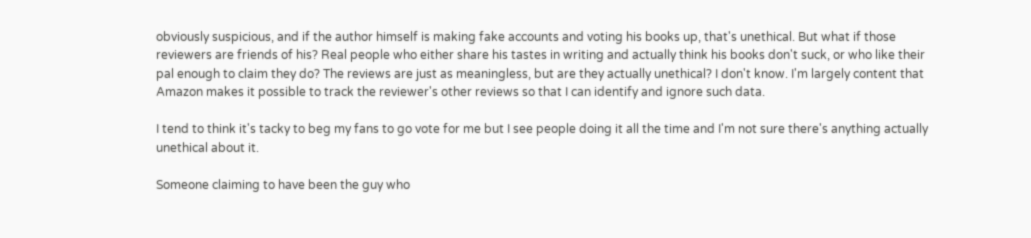obviously suspicious, and if the author himself is making fake accounts and voting his books up, that's unethical. But what if those reviewers are friends of his? Real people who either share his tastes in writing and actually think his books don't suck, or who like their pal enough to claim they do? The reviews are just as meaningless, but are they actually unethical? I don't know. I'm largely content that Amazon makes it possible to track the reviewer's other reviews so that I can identify and ignore such data.

I tend to think it's tacky to beg my fans to go vote for me but I see people doing it all the time and I'm not sure there's anything actually unethical about it.

Someone claiming to have been the guy who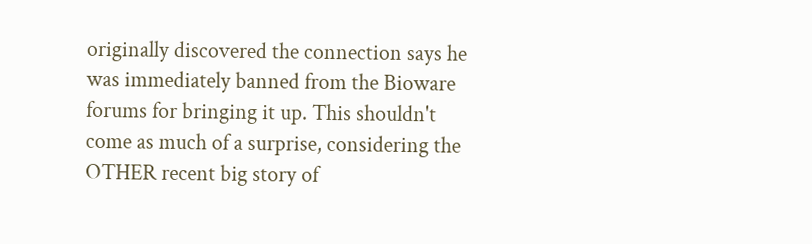originally discovered the connection says he was immediately banned from the Bioware forums for bringing it up. This shouldn't come as much of a surprise, considering the OTHER recent big story of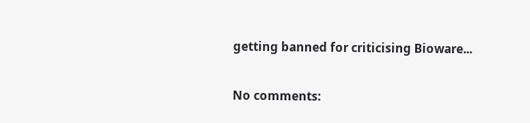getting banned for criticising Bioware...

No comments: